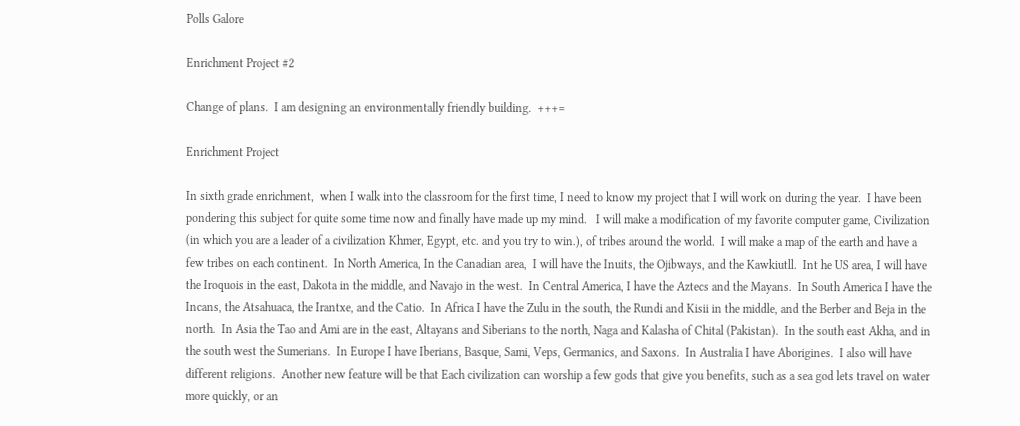Polls Galore

Enrichment Project #2

Change of plans.  I am designing an environmentally friendly building.  +++=

Enrichment Project

In sixth grade enrichment,  when I walk into the classroom for the first time, I need to know my project that I will work on during the year.  I have been pondering this subject for quite some time now and finally have made up my mind.   I will make a modification of my favorite computer game, Civilization (in which you are a leader of a civilization Khmer, Egypt, etc. and you try to win.), of tribes around the world.  I will make a map of the earth and have a few tribes on each continent.  In North America, In the Canadian area,  I will have the Inuits, the Ojibways, and the Kawkiutll.  Int he US area, I will have the Iroquois in the east, Dakota in the middle, and Navajo in the west.  In Central America, I have the Aztecs and the Mayans.  In South America I have the Incans, the Atsahuaca, the Irantxe, and the Catio.  In Africa I have the Zulu in the south, the Rundi and Kisii in the middle, and the Berber and Beja in the north.  In Asia the Tao and Ami are in the east, Altayans and Siberians to the north, Naga and Kalasha of Chital (Pakistan).  In the south east Akha, and in the south west the Sumerians.  In Europe I have Iberians, Basque, Sami, Veps, Germanics, and Saxons.  In Australia I have Aborigines.  I also will have different religions.  Another new feature will be that Each civilization can worship a few gods that give you benefits, such as a sea god lets travel on water more quickly, or an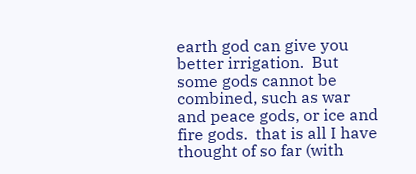earth god can give you better irrigation.  But some gods cannot be combined, such as war and peace gods, or ice and fire gods.  that is all I have thought of so far (with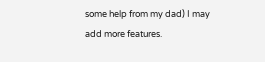some help from my dad) I may add more features.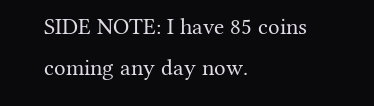SIDE NOTE: I have 85 coins coming any day now.